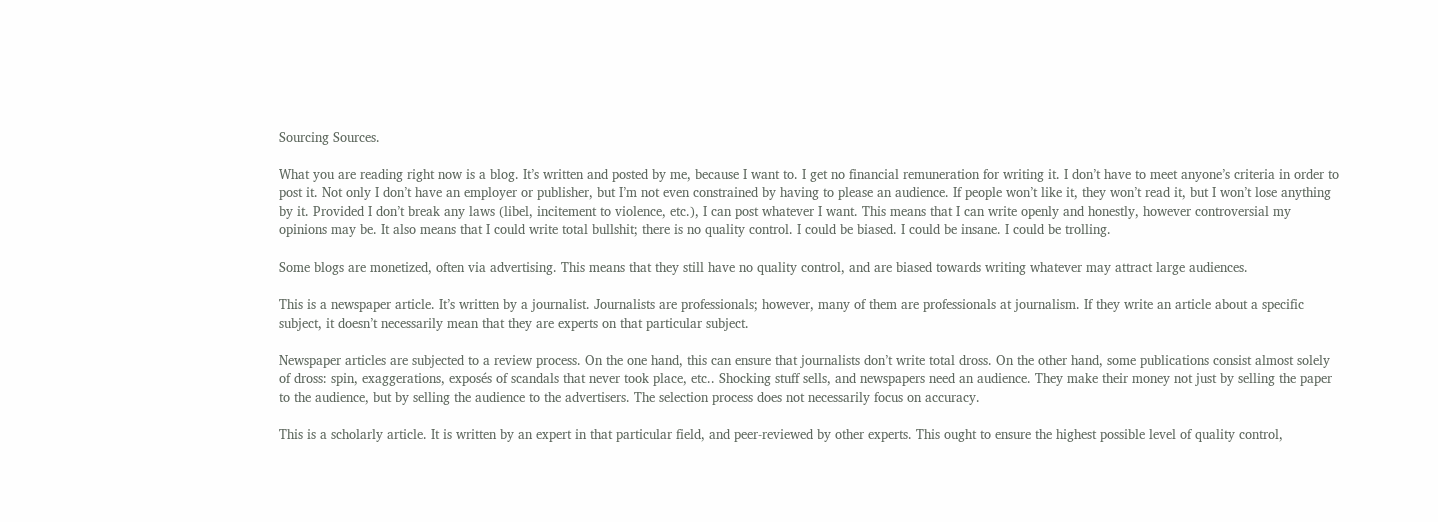Sourcing Sources.

What you are reading right now is a blog. It’s written and posted by me, because I want to. I get no financial remuneration for writing it. I don’t have to meet anyone’s criteria in order to post it. Not only I don’t have an employer or publisher, but I’m not even constrained by having to please an audience. If people won’t like it, they won’t read it, but I won’t lose anything by it. Provided I don’t break any laws (libel, incitement to violence, etc.), I can post whatever I want. This means that I can write openly and honestly, however controversial my opinions may be. It also means that I could write total bullshit; there is no quality control. I could be biased. I could be insane. I could be trolling.

Some blogs are monetized, often via advertising. This means that they still have no quality control, and are biased towards writing whatever may attract large audiences.

This is a newspaper article. It’s written by a journalist. Journalists are professionals; however, many of them are professionals at journalism. If they write an article about a specific subject, it doesn’t necessarily mean that they are experts on that particular subject.

Newspaper articles are subjected to a review process. On the one hand, this can ensure that journalists don’t write total dross. On the other hand, some publications consist almost solely of dross: spin, exaggerations, exposés of scandals that never took place, etc.. Shocking stuff sells, and newspapers need an audience. They make their money not just by selling the paper to the audience, but by selling the audience to the advertisers. The selection process does not necessarily focus on accuracy.

This is a scholarly article. It is written by an expert in that particular field, and peer-reviewed by other experts. This ought to ensure the highest possible level of quality control,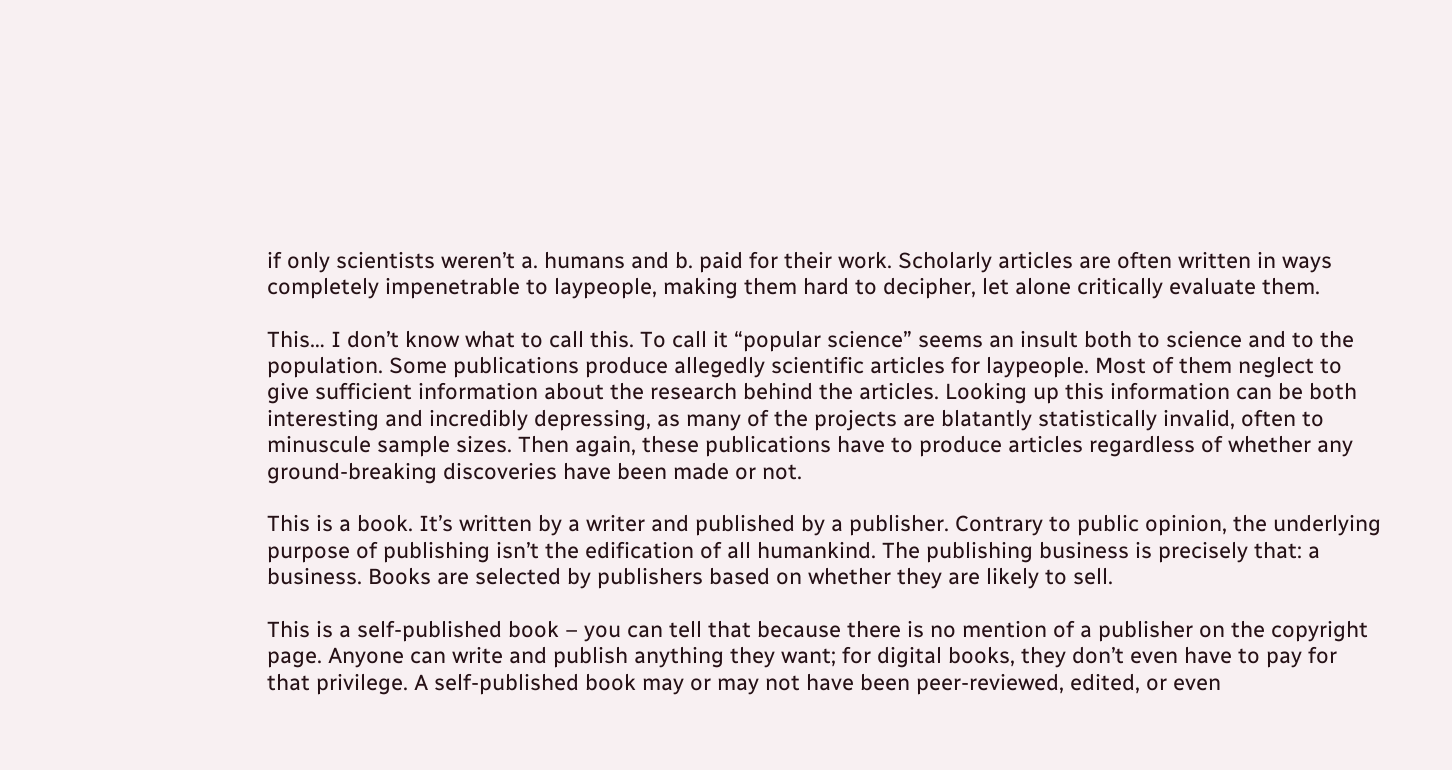if only scientists weren’t a. humans and b. paid for their work. Scholarly articles are often written in ways completely impenetrable to laypeople, making them hard to decipher, let alone critically evaluate them.

This… I don’t know what to call this. To call it “popular science” seems an insult both to science and to the population. Some publications produce allegedly scientific articles for laypeople. Most of them neglect to give sufficient information about the research behind the articles. Looking up this information can be both interesting and incredibly depressing, as many of the projects are blatantly statistically invalid, often to minuscule sample sizes. Then again, these publications have to produce articles regardless of whether any ground-breaking discoveries have been made or not.

This is a book. It’s written by a writer and published by a publisher. Contrary to public opinion, the underlying purpose of publishing isn’t the edification of all humankind. The publishing business is precisely that: a business. Books are selected by publishers based on whether they are likely to sell.

This is a self-published book – you can tell that because there is no mention of a publisher on the copyright page. Anyone can write and publish anything they want; for digital books, they don’t even have to pay for that privilege. A self-published book may or may not have been peer-reviewed, edited, or even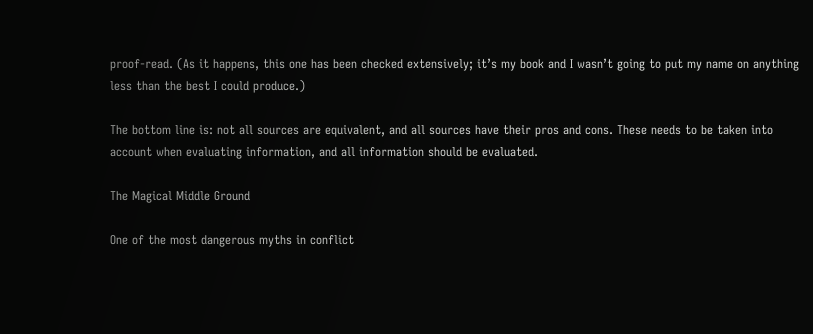proof-read. (As it happens, this one has been checked extensively; it’s my book and I wasn’t going to put my name on anything less than the best I could produce.)

The bottom line is: not all sources are equivalent, and all sources have their pros and cons. These needs to be taken into account when evaluating information, and all information should be evaluated.

The Magical Middle Ground

One of the most dangerous myths in conflict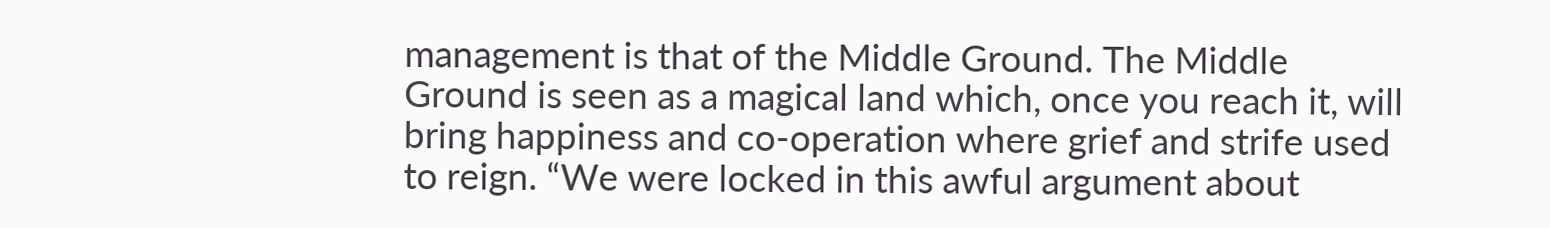management is that of the Middle Ground. The Middle Ground is seen as a magical land which, once you reach it, will bring happiness and co-operation where grief and strife used to reign. “We were locked in this awful argument about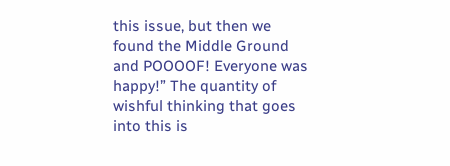this issue, but then we found the Middle Ground and POOOOF! Everyone was happy!” The quantity of wishful thinking that goes into this is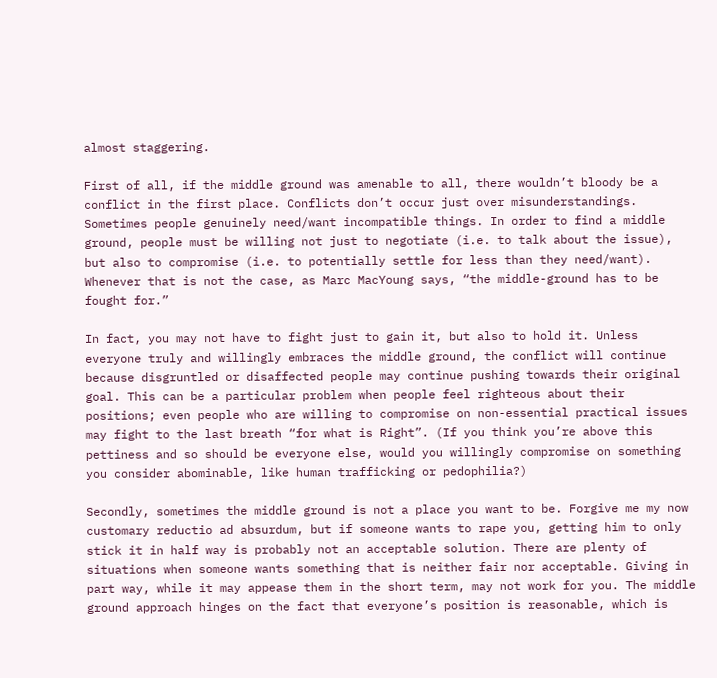almost staggering.

First of all, if the middle ground was amenable to all, there wouldn’t bloody be a conflict in the first place. Conflicts don’t occur just over misunderstandings. Sometimes people genuinely need/want incompatible things. In order to find a middle ground, people must be willing not just to negotiate (i.e. to talk about the issue), but also to compromise (i.e. to potentially settle for less than they need/want). Whenever that is not the case, as Marc MacYoung says, “the middle-ground has to be fought for.”

In fact, you may not have to fight just to gain it, but also to hold it. Unless everyone truly and willingly embraces the middle ground, the conflict will continue because disgruntled or disaffected people may continue pushing towards their original goal. This can be a particular problem when people feel righteous about their positions; even people who are willing to compromise on non-essential practical issues may fight to the last breath “for what is Right”. (If you think you’re above this pettiness and so should be everyone else, would you willingly compromise on something you consider abominable, like human trafficking or pedophilia?)

Secondly, sometimes the middle ground is not a place you want to be. Forgive me my now customary reductio ad absurdum, but if someone wants to rape you, getting him to only stick it in half way is probably not an acceptable solution. There are plenty of situations when someone wants something that is neither fair nor acceptable. Giving in part way, while it may appease them in the short term, may not work for you. The middle ground approach hinges on the fact that everyone’s position is reasonable, which is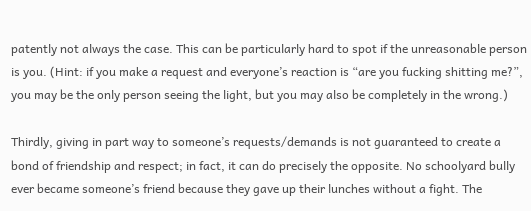patently not always the case. This can be particularly hard to spot if the unreasonable person is you. (Hint: if you make a request and everyone’s reaction is “are you fucking shitting me?”, you may be the only person seeing the light, but you may also be completely in the wrong.)

Thirdly, giving in part way to someone’s requests/demands is not guaranteed to create a bond of friendship and respect; in fact, it can do precisely the opposite. No schoolyard bully ever became someone’s friend because they gave up their lunches without a fight. The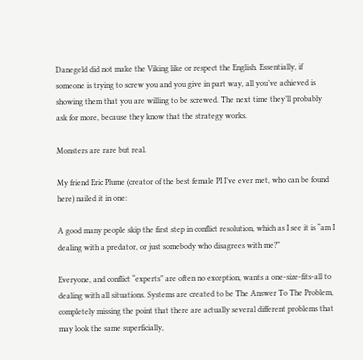Danegeld did not make the Viking like or respect the English. Essentially, if someone is trying to screw you and you give in part way, all you’ve achieved is showing them that you are willing to be screwed. The next time they’ll probably ask for more, because they know that the strategy works.

Monsters are rare but real.

My friend Eric Plume (creator of the best female PI I’ve ever met, who can be found here) nailed it in one:

A good many people skip the first step in conflict resolution, which as I see it is “am I dealing with a predator, or just somebody who disagrees with me?”

Everyone, and conflict “experts” are often no exception, wants a one-size-fits-all to dealing with all situations. Systems are created to be The Answer To The Problem, completely missing the point that there are actually several different problems that may look the same superficially,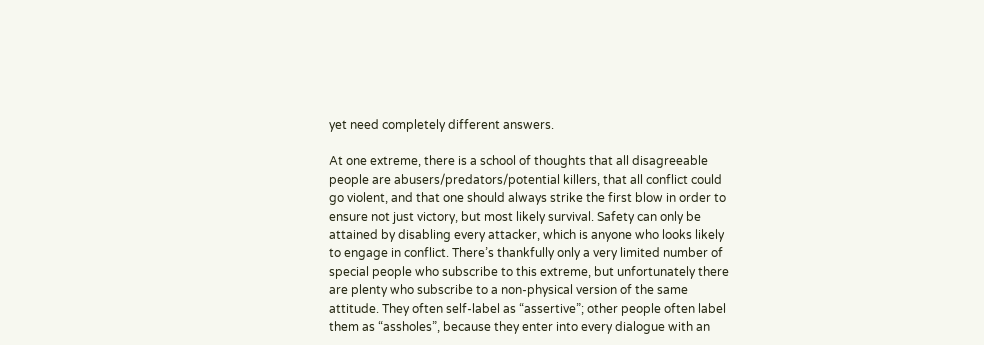yet need completely different answers.

At one extreme, there is a school of thoughts that all disagreeable people are abusers/predators/potential killers, that all conflict could go violent, and that one should always strike the first blow in order to ensure not just victory, but most likely survival. Safety can only be attained by disabling every attacker, which is anyone who looks likely to engage in conflict. There’s thankfully only a very limited number of special people who subscribe to this extreme, but unfortunately there are plenty who subscribe to a non-physical version of the same attitude. They often self-label as “assertive”; other people often label them as “assholes”, because they enter into every dialogue with an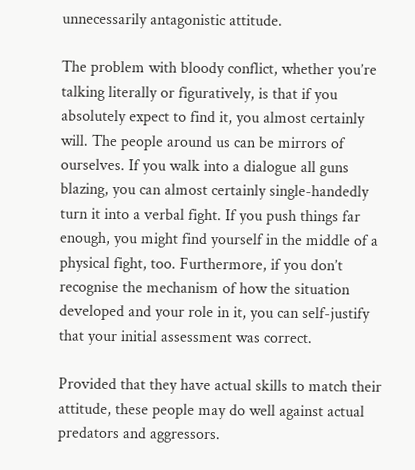unnecessarily antagonistic attitude.

The problem with bloody conflict, whether you’re talking literally or figuratively, is that if you absolutely expect to find it, you almost certainly will. The people around us can be mirrors of ourselves. If you walk into a dialogue all guns blazing, you can almost certainly single-handedly turn it into a verbal fight. If you push things far enough, you might find yourself in the middle of a physical fight, too. Furthermore, if you don’t recognise the mechanism of how the situation developed and your role in it, you can self-justify that your initial assessment was correct.

Provided that they have actual skills to match their attitude, these people may do well against actual predators and aggressors.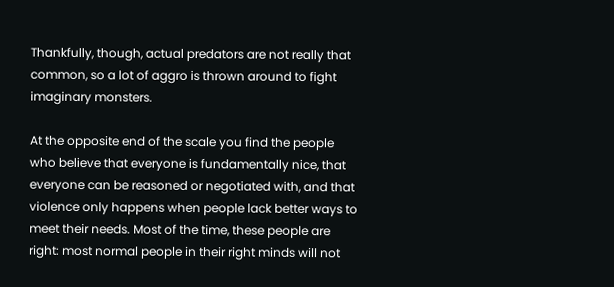Thankfully, though, actual predators are not really that common, so a lot of aggro is thrown around to fight imaginary monsters.

At the opposite end of the scale you find the people who believe that everyone is fundamentally nice, that everyone can be reasoned or negotiated with, and that violence only happens when people lack better ways to meet their needs. Most of the time, these people are right: most normal people in their right minds will not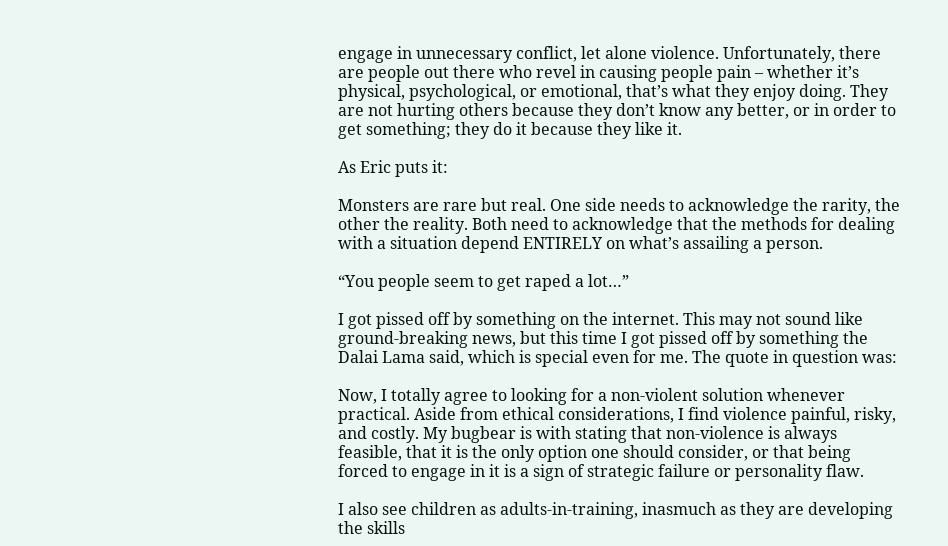engage in unnecessary conflict, let alone violence. Unfortunately, there are people out there who revel in causing people pain – whether it’s physical, psychological, or emotional, that’s what they enjoy doing. They are not hurting others because they don’t know any better, or in order to get something; they do it because they like it.

As Eric puts it:

Monsters are rare but real. One side needs to acknowledge the rarity, the other the reality. Both need to acknowledge that the methods for dealing with a situation depend ENTIRELY on what’s assailing a person.

“You people seem to get raped a lot…”

I got pissed off by something on the internet. This may not sound like ground-breaking news, but this time I got pissed off by something the Dalai Lama said, which is special even for me. The quote in question was:

Now, I totally agree to looking for a non-violent solution whenever practical. Aside from ethical considerations, I find violence painful, risky, and costly. My bugbear is with stating that non-violence is always feasible, that it is the only option one should consider, or that being forced to engage in it is a sign of strategic failure or personality flaw.

I also see children as adults-in-training, inasmuch as they are developing the skills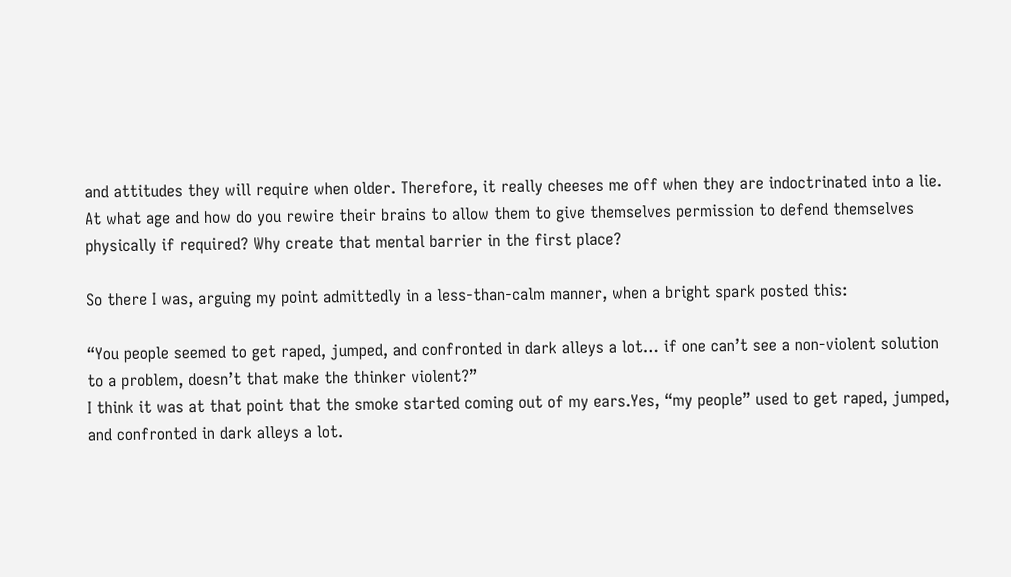and attitudes they will require when older. Therefore, it really cheeses me off when they are indoctrinated into a lie. At what age and how do you rewire their brains to allow them to give themselves permission to defend themselves physically if required? Why create that mental barrier in the first place?

So there I was, arguing my point admittedly in a less-than-calm manner, when a bright spark posted this:

“You people seemed to get raped, jumped, and confronted in dark alleys a lot… if one can’t see a non-violent solution to a problem, doesn’t that make the thinker violent?”
I think it was at that point that the smoke started coming out of my ears.Yes, “my people” used to get raped, jumped, and confronted in dark alleys a lot.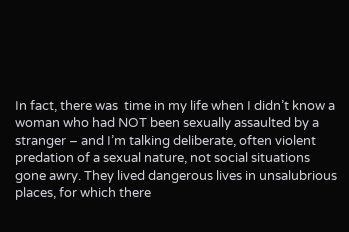In fact, there was  time in my life when I didn’t know a woman who had NOT been sexually assaulted by a stranger – and I’m talking deliberate, often violent predation of a sexual nature, not social situations gone awry. They lived dangerous lives in unsalubrious places, for which there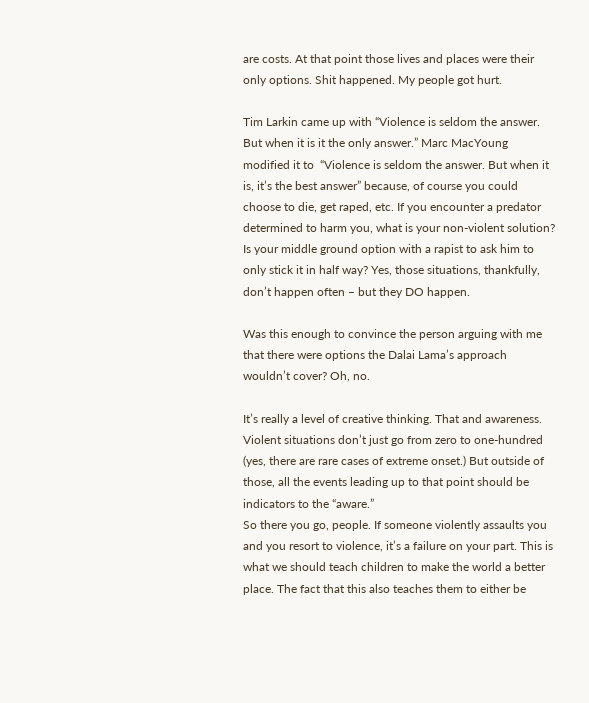are costs. At that point those lives and places were their only options. Shit happened. My people got hurt.

Tim Larkin came up with “Violence is seldom the answer. But when it is it the only answer.” Marc MacYoung modified it to  “Violence is seldom the answer. But when it is, it’s the best answer” because, of course you could choose to die, get raped, etc. If you encounter a predator determined to harm you, what is your non-violent solution? Is your middle ground option with a rapist to ask him to only stick it in half way? Yes, those situations, thankfully, don’t happen often – but they DO happen.

Was this enough to convince the person arguing with me that there were options the Dalai Lama’s approach wouldn’t cover? Oh, no.

It’s really a level of creative thinking. That and awareness. Violent situations don’t just go from zero to one-hundred (yes, there are rare cases of extreme onset.) But outside of those, all the events leading up to that point should be indicators to the “aware.”
So there you go, people. If someone violently assaults you and you resort to violence, it’s a failure on your part. This is what we should teach children to make the world a better place. The fact that this also teaches them to either be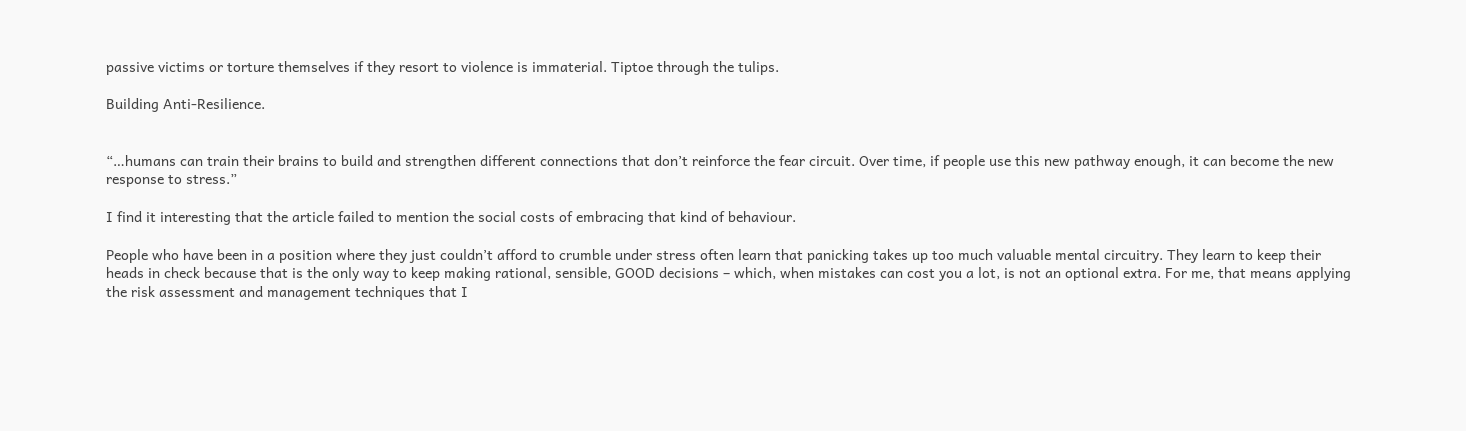passive victims or torture themselves if they resort to violence is immaterial. Tiptoe through the tulips.

Building Anti-Resilience.


“…humans can train their brains to build and strengthen different connections that don’t reinforce the fear circuit. Over time, if people use this new pathway enough, it can become the new response to stress.”

I find it interesting that the article failed to mention the social costs of embracing that kind of behaviour.

People who have been in a position where they just couldn’t afford to crumble under stress often learn that panicking takes up too much valuable mental circuitry. They learn to keep their heads in check because that is the only way to keep making rational, sensible, GOOD decisions – which, when mistakes can cost you a lot, is not an optional extra. For me, that means applying the risk assessment and management techniques that I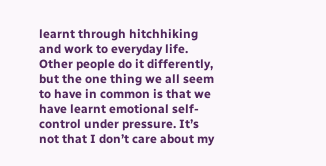learnt through hitchhiking and work to everyday life. Other people do it differently, but the one thing we all seem to have in common is that we have learnt emotional self-control under pressure. It’s not that I don’t care about my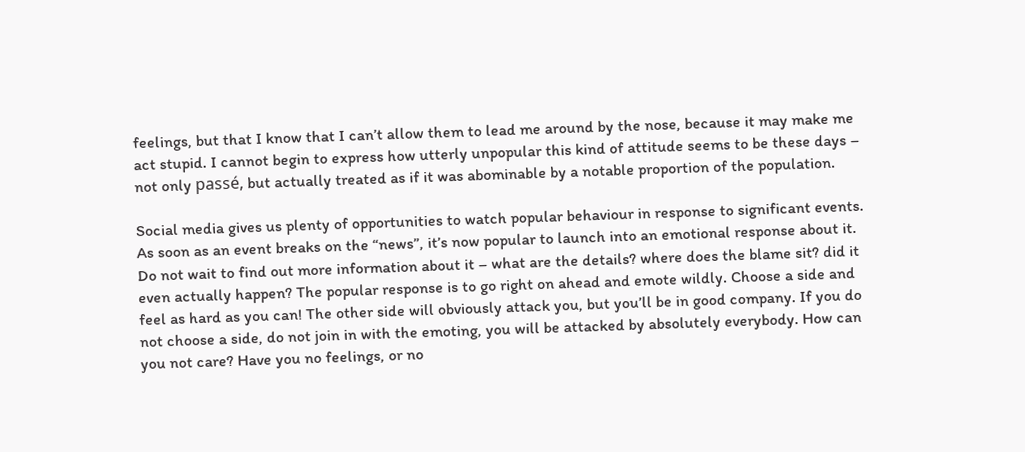feelings, but that I know that I can’t allow them to lead me around by the nose, because it may make me act stupid. I cannot begin to express how utterly unpopular this kind of attitude seems to be these days – not only passé, but actually treated as if it was abominable by a notable proportion of the population.

Social media gives us plenty of opportunities to watch popular behaviour in response to significant events. As soon as an event breaks on the “news”, it’s now popular to launch into an emotional response about it. Do not wait to find out more information about it – what are the details? where does the blame sit? did it even actually happen? The popular response is to go right on ahead and emote wildly. Choose a side and feel as hard as you can! The other side will obviously attack you, but you’ll be in good company. If you do not choose a side, do not join in with the emoting, you will be attacked by absolutely everybody. How can you not care? Have you no feelings, or no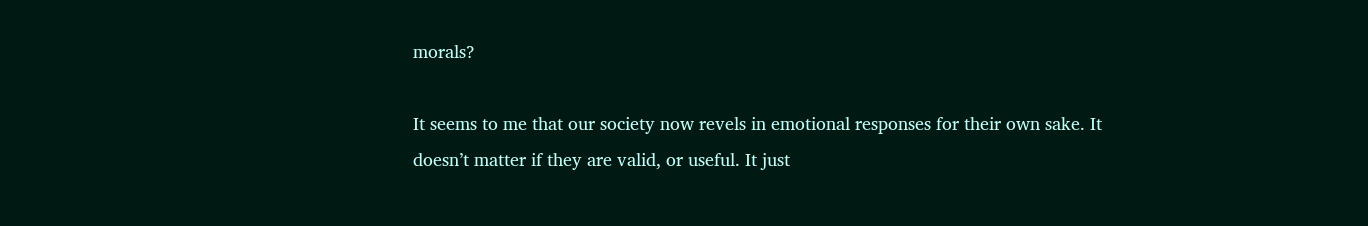morals?

It seems to me that our society now revels in emotional responses for their own sake. It doesn’t matter if they are valid, or useful. It just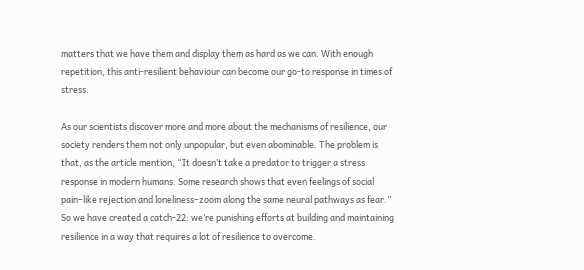matters that we have them and display them as hard as we can. With enough repetition, this anti-resilient behaviour can become our go-to response in times of stress.

As our scientists discover more and more about the mechanisms of resilience, our society renders them not only unpopular, but even abominable. The problem is that, as the article mention, “It doesn’t take a predator to trigger a stress response in modern humans. Some research shows that even feelings of social pain–like rejection and loneliness–zoom along the same neural pathways as fear.” So we have created a catch-22: we’re punishing efforts at building and maintaining resilience in a way that requires a lot of resilience to overcome.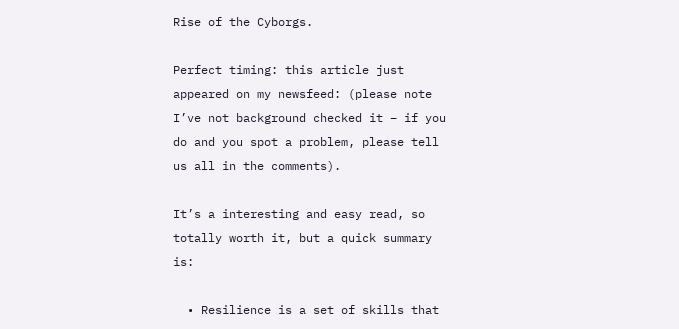Rise of the Cyborgs.

Perfect timing: this article just appeared on my newsfeed: (please note I’ve not background checked it – if you do and you spot a problem, please tell us all in the comments).

It’s a interesting and easy read, so totally worth it, but a quick summary is:

  • Resilience is a set of skills that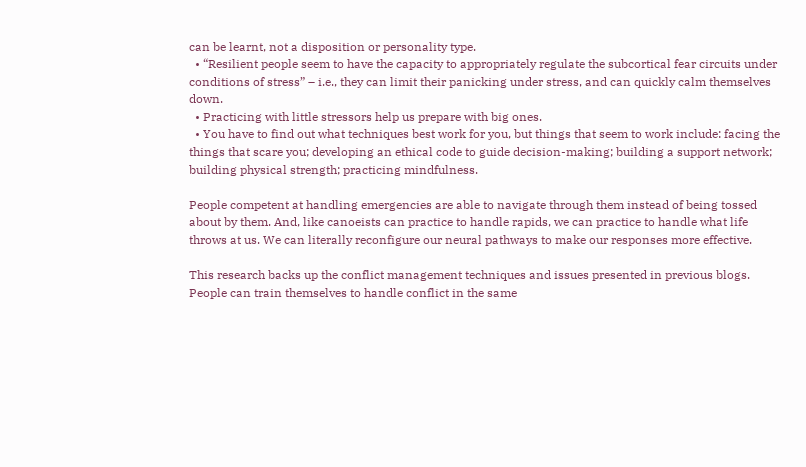can be learnt, not a disposition or personality type.
  • “Resilient people seem to have the capacity to appropriately regulate the subcortical fear circuits under conditions of stress” – i.e., they can limit their panicking under stress, and can quickly calm themselves down.
  • Practicing with little stressors help us prepare with big ones.
  • You have to find out what techniques best work for you, but things that seem to work include: facing the things that scare you; developing an ethical code to guide decision-making; building a support network; building physical strength; practicing mindfulness.

People competent at handling emergencies are able to navigate through them instead of being tossed about by them. And, like canoeists can practice to handle rapids, we can practice to handle what life throws at us. We can literally reconfigure our neural pathways to make our responses more effective.

This research backs up the conflict management techniques and issues presented in previous blogs. People can train themselves to handle conflict in the same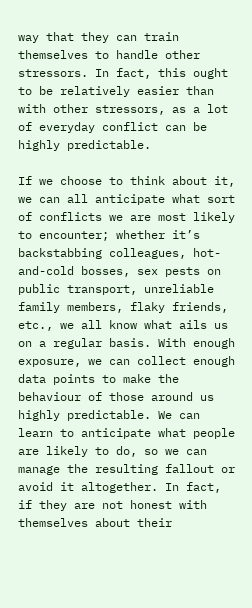way that they can train themselves to handle other stressors. In fact, this ought to be relatively easier than with other stressors, as a lot of everyday conflict can be highly predictable.

If we choose to think about it, we can all anticipate what sort of conflicts we are most likely to encounter; whether it’s backstabbing colleagues, hot-and-cold bosses, sex pests on public transport, unreliable family members, flaky friends, etc., we all know what ails us on a regular basis. With enough exposure, we can collect enough data points to make the behaviour of those around us highly predictable. We can learn to anticipate what people are likely to do, so we can manage the resulting fallout or avoid it altogether. In fact, if they are not honest with themselves about their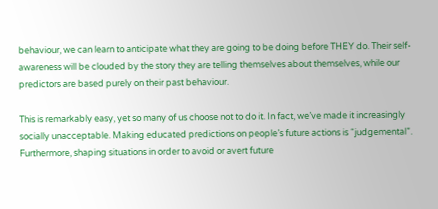behaviour, we can learn to anticipate what they are going to be doing before THEY do. Their self-awareness will be clouded by the story they are telling themselves about themselves, while our predictors are based purely on their past behaviour.

This is remarkably easy, yet so many of us choose not to do it. In fact, we’ve made it increasingly socially unacceptable. Making educated predictions on people’s future actions is “judgemental”. Furthermore, shaping situations in order to avoid or avert future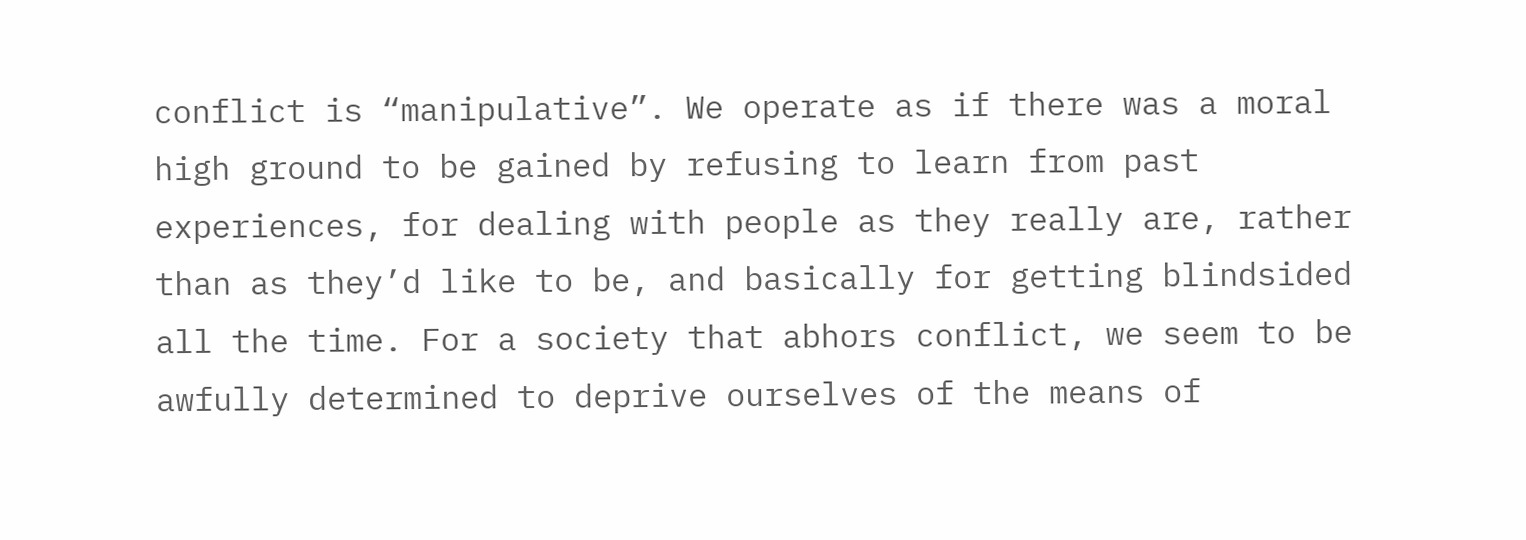conflict is “manipulative”. We operate as if there was a moral high ground to be gained by refusing to learn from past experiences, for dealing with people as they really are, rather than as they’d like to be, and basically for getting blindsided all the time. For a society that abhors conflict, we seem to be awfully determined to deprive ourselves of the means of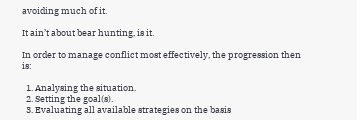avoiding much of it.

It ain’t about bear hunting, is it.

In order to manage conflict most effectively, the progression then is:

  1. Analysing the situation.
  2. Setting the goal(s).
  3. Evaluating all available strategies on the basis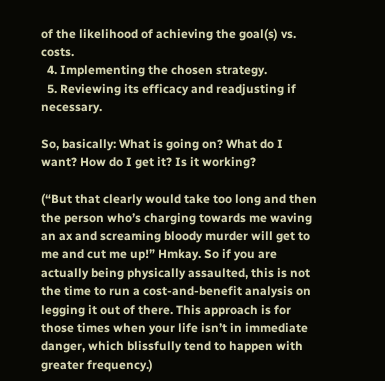of the likelihood of achieving the goal(s) vs. costs.
  4. Implementing the chosen strategy.
  5. Reviewing its efficacy and readjusting if necessary.

So, basically: What is going on? What do I want? How do I get it? Is it working?

(“But that clearly would take too long and then the person who’s charging towards me waving an ax and screaming bloody murder will get to me and cut me up!” Hmkay. So if you are actually being physically assaulted, this is not the time to run a cost-and-benefit analysis on legging it out of there. This approach is for those times when your life isn’t in immediate danger, which blissfully tend to happen with greater frequency.)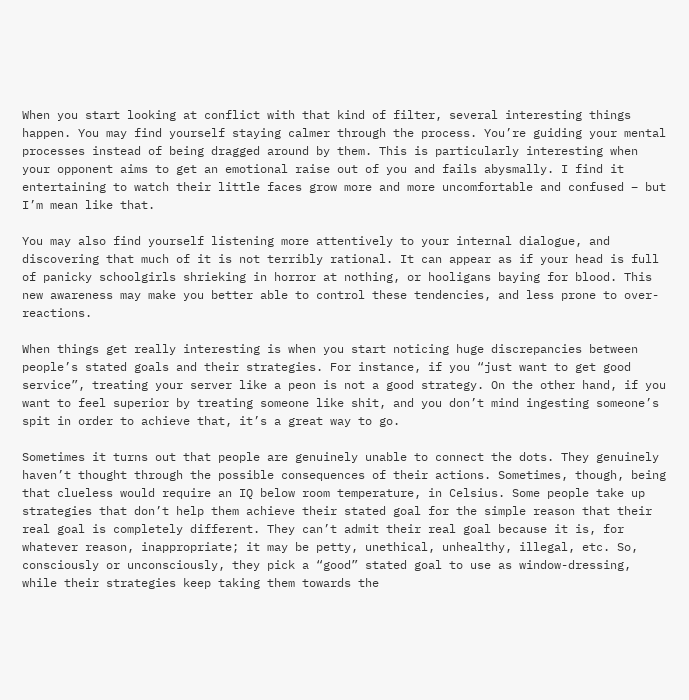When you start looking at conflict with that kind of filter, several interesting things happen. You may find yourself staying calmer through the process. You’re guiding your mental processes instead of being dragged around by them. This is particularly interesting when your opponent aims to get an emotional raise out of you and fails abysmally. I find it entertaining to watch their little faces grow more and more uncomfortable and confused – but I’m mean like that.

You may also find yourself listening more attentively to your internal dialogue, and discovering that much of it is not terribly rational. It can appear as if your head is full of panicky schoolgirls shrieking in horror at nothing, or hooligans baying for blood. This new awareness may make you better able to control these tendencies, and less prone to over-reactions.

When things get really interesting is when you start noticing huge discrepancies between people’s stated goals and their strategies. For instance, if you “just want to get good service”, treating your server like a peon is not a good strategy. On the other hand, if you want to feel superior by treating someone like shit, and you don’t mind ingesting someone’s spit in order to achieve that, it’s a great way to go.

Sometimes it turns out that people are genuinely unable to connect the dots. They genuinely haven’t thought through the possible consequences of their actions. Sometimes, though, being that clueless would require an IQ below room temperature, in Celsius. Some people take up strategies that don’t help them achieve their stated goal for the simple reason that their real goal is completely different. They can’t admit their real goal because it is, for whatever reason, inappropriate; it may be petty, unethical, unhealthy, illegal, etc. So, consciously or unconsciously, they pick a “good” stated goal to use as window-dressing, while their strategies keep taking them towards the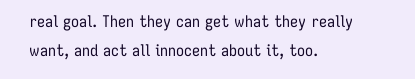real goal. Then they can get what they really want, and act all innocent about it, too.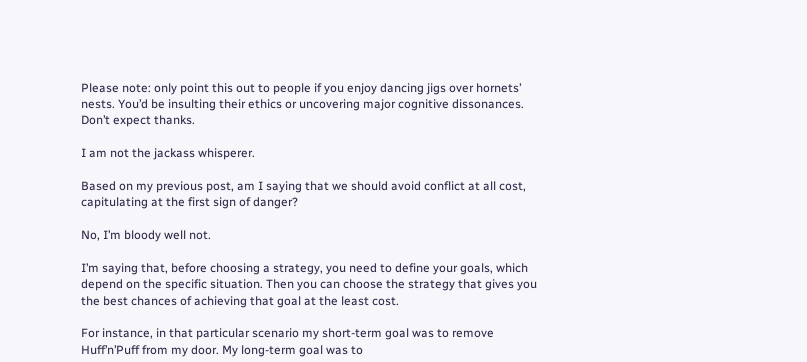Please note: only point this out to people if you enjoy dancing jigs over hornets’ nests. You’d be insulting their ethics or uncovering major cognitive dissonances. Don’t expect thanks.

I am not the jackass whisperer.

Based on my previous post, am I saying that we should avoid conflict at all cost, capitulating at the first sign of danger?

No, I’m bloody well not.

I’m saying that, before choosing a strategy, you need to define your goals, which depend on the specific situation. Then you can choose the strategy that gives you the best chances of achieving that goal at the least cost.

For instance, in that particular scenario my short-term goal was to remove Huff’n’Puff from my door. My long-term goal was to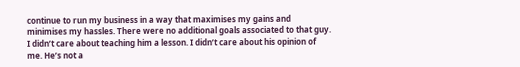continue to run my business in a way that maximises my gains and minimises my hassles. There were no additional goals associated to that guy. I didn’t care about teaching him a lesson. I didn’t care about his opinion of me. He’s not a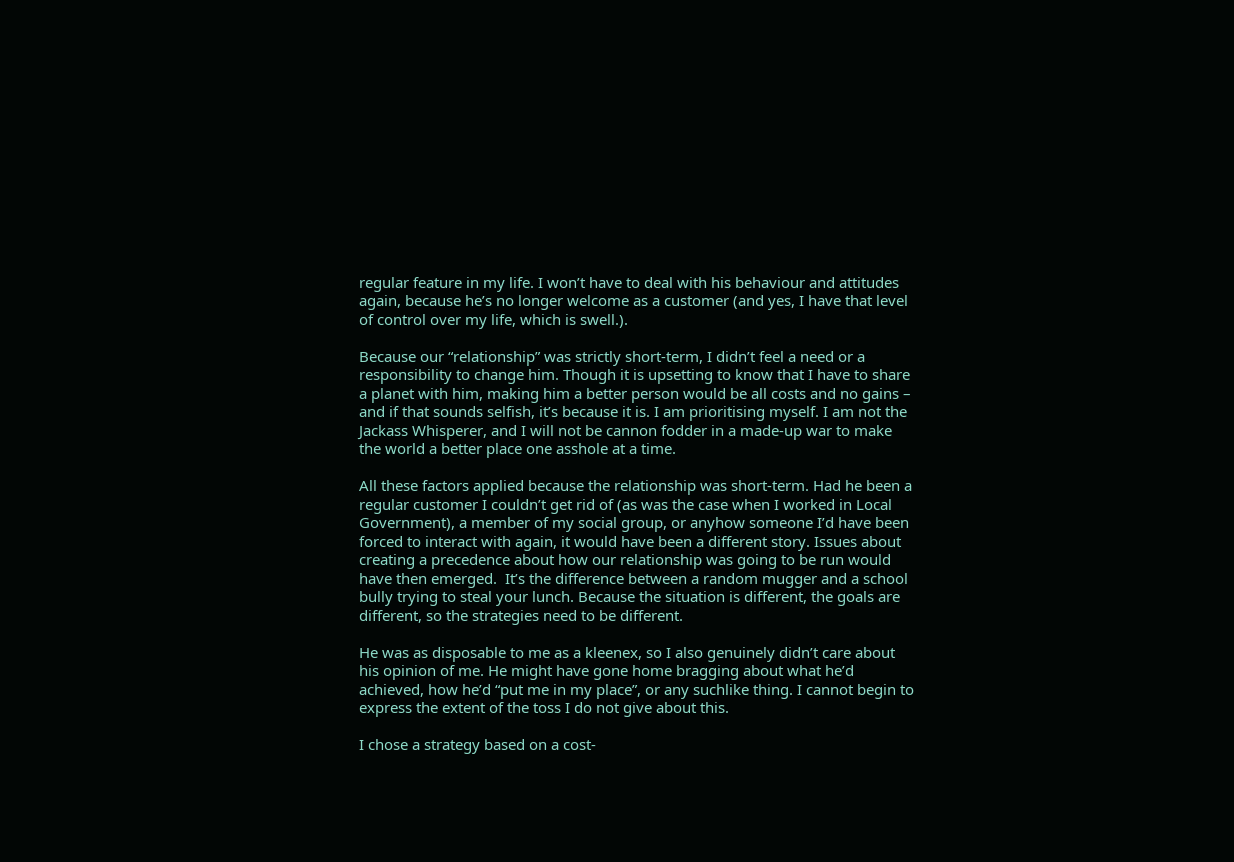regular feature in my life. I won’t have to deal with his behaviour and attitudes again, because he’s no longer welcome as a customer (and yes, I have that level of control over my life, which is swell.).

Because our “relationship” was strictly short-term, I didn’t feel a need or a responsibility to change him. Though it is upsetting to know that I have to share a planet with him, making him a better person would be all costs and no gains – and if that sounds selfish, it’s because it is. I am prioritising myself. I am not the Jackass Whisperer, and I will not be cannon fodder in a made-up war to make the world a better place one asshole at a time.

All these factors applied because the relationship was short-term. Had he been a regular customer I couldn’t get rid of (as was the case when I worked in Local Government), a member of my social group, or anyhow someone I’d have been forced to interact with again, it would have been a different story. Issues about creating a precedence about how our relationship was going to be run would have then emerged.  It’s the difference between a random mugger and a school bully trying to steal your lunch. Because the situation is different, the goals are different, so the strategies need to be different.

He was as disposable to me as a kleenex, so I also genuinely didn’t care about his opinion of me. He might have gone home bragging about what he’d achieved, how he’d “put me in my place”, or any suchlike thing. I cannot begin to express the extent of the toss I do not give about this.

I chose a strategy based on a cost-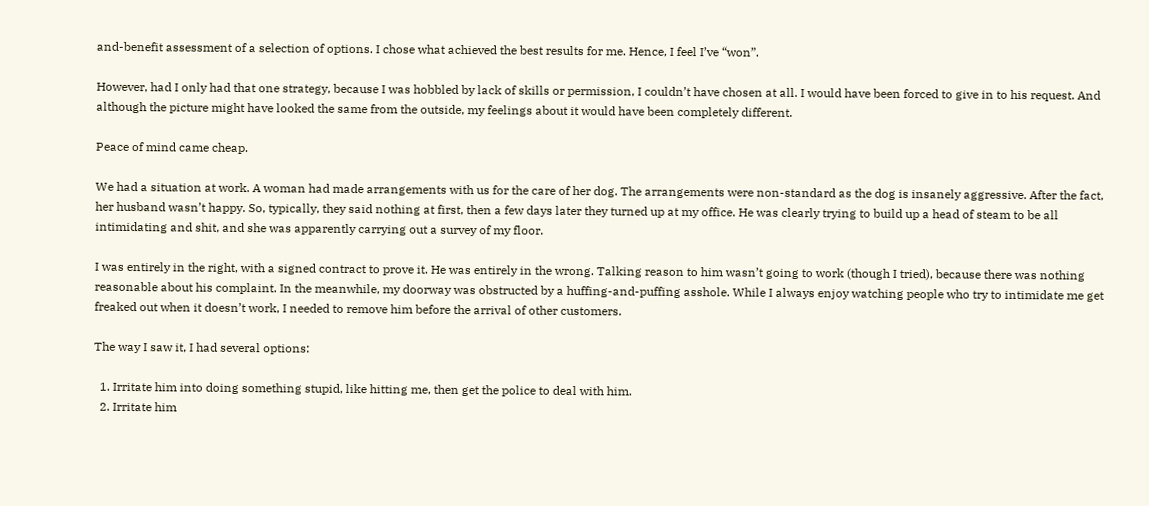and-benefit assessment of a selection of options. I chose what achieved the best results for me. Hence, I feel I’ve “won”.

However, had I only had that one strategy, because I was hobbled by lack of skills or permission, I couldn’t have chosen at all. I would have been forced to give in to his request. And although the picture might have looked the same from the outside, my feelings about it would have been completely different.

Peace of mind came cheap.

We had a situation at work. A woman had made arrangements with us for the care of her dog. The arrangements were non-standard as the dog is insanely aggressive. After the fact, her husband wasn’t happy. So, typically, they said nothing at first, then a few days later they turned up at my office. He was clearly trying to build up a head of steam to be all intimidating and shit, and she was apparently carrying out a survey of my floor.

I was entirely in the right, with a signed contract to prove it. He was entirely in the wrong. Talking reason to him wasn’t going to work (though I tried), because there was nothing reasonable about his complaint. In the meanwhile, my doorway was obstructed by a huffing-and-puffing asshole. While I always enjoy watching people who try to intimidate me get freaked out when it doesn’t work, I needed to remove him before the arrival of other customers.

The way I saw it, I had several options:

  1. Irritate him into doing something stupid, like hitting me, then get the police to deal with him.
  2. Irritate him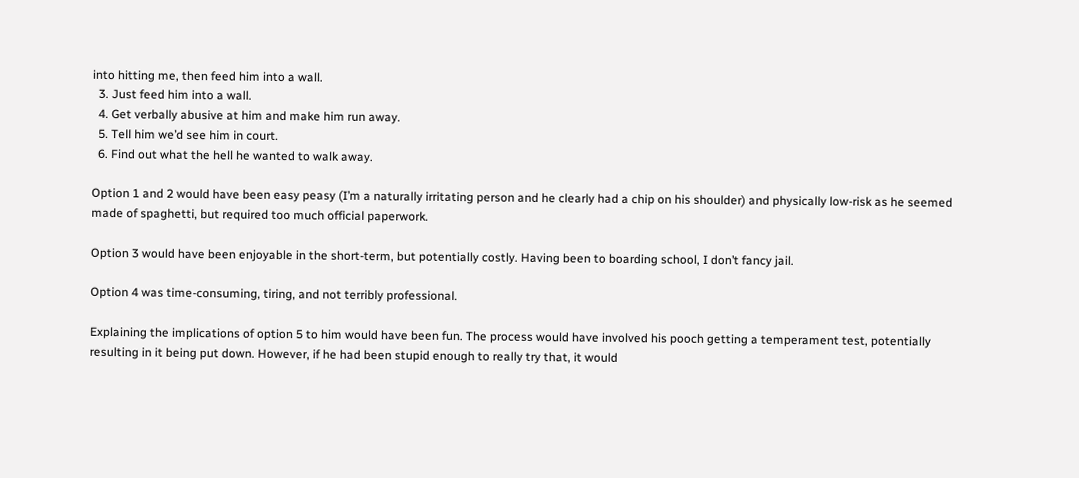into hitting me, then feed him into a wall.
  3. Just feed him into a wall.
  4. Get verbally abusive at him and make him run away.
  5. Tell him we’d see him in court.
  6. Find out what the hell he wanted to walk away.

Option 1 and 2 would have been easy peasy (I’m a naturally irritating person and he clearly had a chip on his shoulder) and physically low-risk as he seemed made of spaghetti, but required too much official paperwork.

Option 3 would have been enjoyable in the short-term, but potentially costly. Having been to boarding school, I don’t fancy jail.

Option 4 was time-consuming, tiring, and not terribly professional.

Explaining the implications of option 5 to him would have been fun. The process would have involved his pooch getting a temperament test, potentially resulting in it being put down. However, if he had been stupid enough to really try that, it would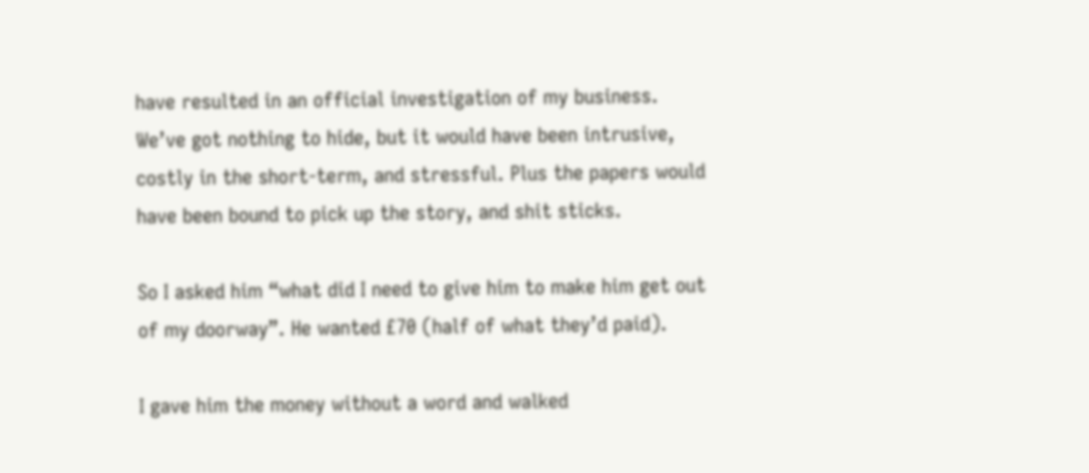have resulted in an official investigation of my business. We’ve got nothing to hide, but it would have been intrusive, costly in the short-term, and stressful. Plus the papers would have been bound to pick up the story, and shit sticks.

So I asked him “what did I need to give him to make him get out of my doorway”. He wanted £70 (half of what they’d paid).

I gave him the money without a word and walked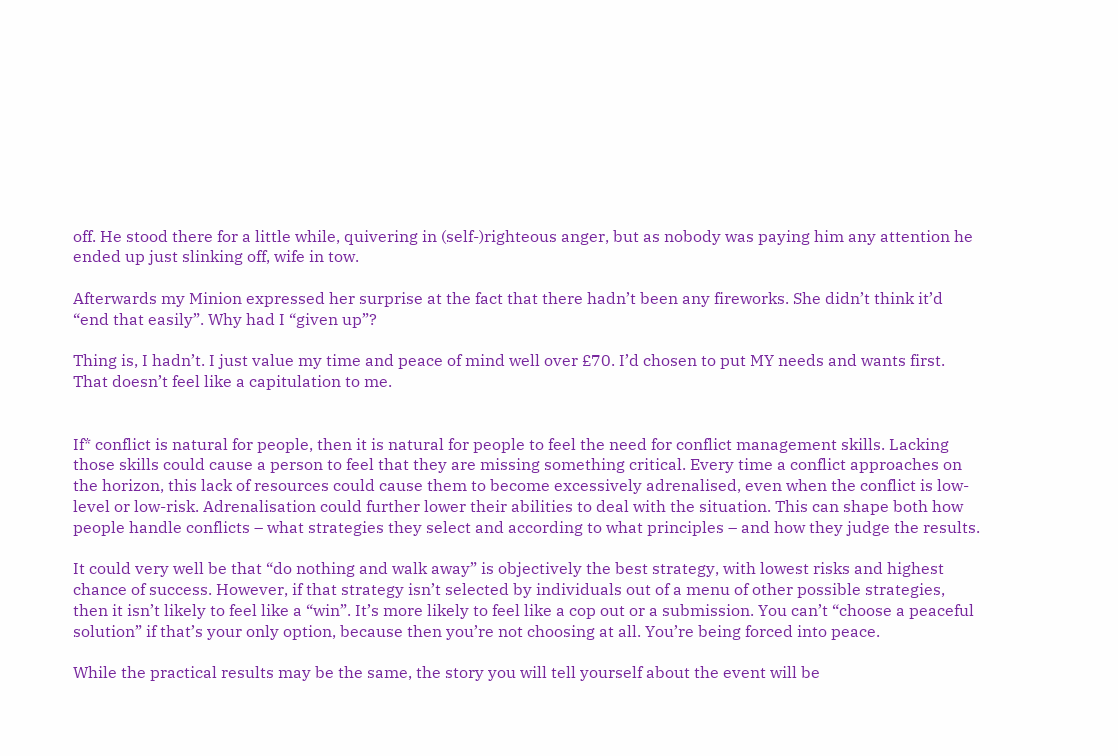off. He stood there for a little while, quivering in (self-)righteous anger, but as nobody was paying him any attention he ended up just slinking off, wife in tow.

Afterwards my Minion expressed her surprise at the fact that there hadn’t been any fireworks. She didn’t think it’d “end that easily”. Why had I “given up”?

Thing is, I hadn’t. I just value my time and peace of mind well over £70. I’d chosen to put MY needs and wants first. That doesn’t feel like a capitulation to me.


If* conflict is natural for people, then it is natural for people to feel the need for conflict management skills. Lacking those skills could cause a person to feel that they are missing something critical. Every time a conflict approaches on the horizon, this lack of resources could cause them to become excessively adrenalised, even when the conflict is low-level or low-risk. Adrenalisation could further lower their abilities to deal with the situation. This can shape both how people handle conflicts – what strategies they select and according to what principles – and how they judge the results.

It could very well be that “do nothing and walk away” is objectively the best strategy, with lowest risks and highest chance of success. However, if that strategy isn’t selected by individuals out of a menu of other possible strategies, then it isn’t likely to feel like a “win”. It’s more likely to feel like a cop out or a submission. You can’t “choose a peaceful solution” if that’s your only option, because then you’re not choosing at all. You’re being forced into peace.

While the practical results may be the same, the story you will tell yourself about the event will be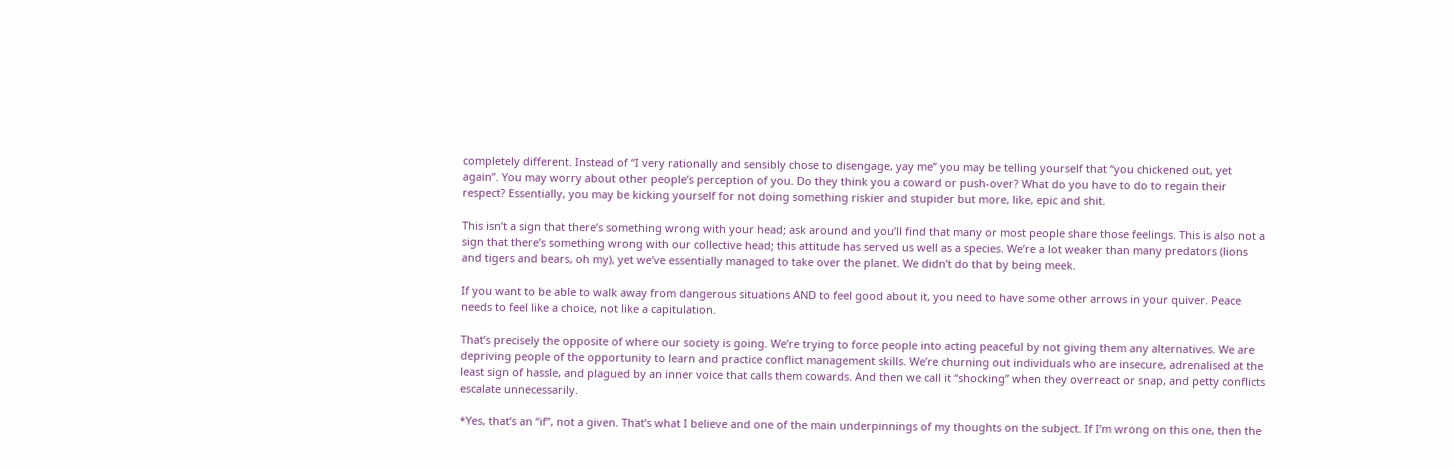completely different. Instead of “I very rationally and sensibly chose to disengage, yay me” you may be telling yourself that “you chickened out, yet again”. You may worry about other people’s perception of you. Do they think you a coward or push-over? What do you have to do to regain their respect? Essentially, you may be kicking yourself for not doing something riskier and stupider but more, like, epic and shit.

This isn’t a sign that there’s something wrong with your head; ask around and you’ll find that many or most people share those feelings. This is also not a sign that there’s something wrong with our collective head; this attitude has served us well as a species. We’re a lot weaker than many predators (lions and tigers and bears, oh my), yet we’ve essentially managed to take over the planet. We didn’t do that by being meek.

If you want to be able to walk away from dangerous situations AND to feel good about it, you need to have some other arrows in your quiver. Peace needs to feel like a choice, not like a capitulation.

That’s precisely the opposite of where our society is going. We’re trying to force people into acting peaceful by not giving them any alternatives. We are depriving people of the opportunity to learn and practice conflict management skills. We’re churning out individuals who are insecure, adrenalised at the least sign of hassle, and plagued by an inner voice that calls them cowards. And then we call it “shocking” when they overreact or snap, and petty conflicts escalate unnecessarily.

*Yes, that’s an “if”, not a given. That’s what I believe and one of the main underpinnings of my thoughts on the subject. If I’m wrong on this one, then the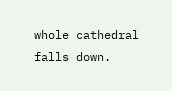whole cathedral falls down.